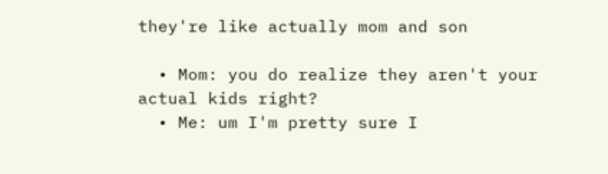they're like actually mom and son

  • Mom: you do realize they aren't your actual kids right?
  • Me: um I'm pretty sure I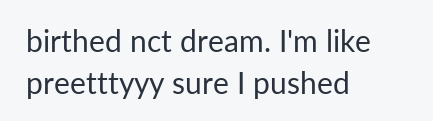birthed nct dream. I'm like preetttyyy sure I pushed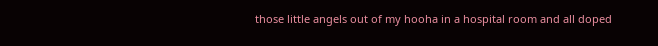those little angels out of my hooha in a hospital room and all doped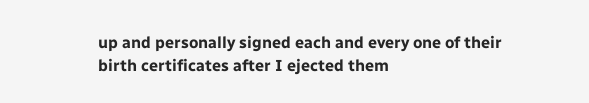up and personally signed each and every one of their birth certificates after I ejected them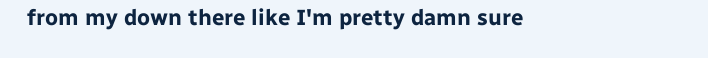from my down there like I'm pretty damn sure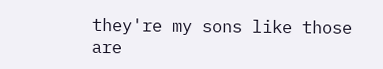they're my sons like those are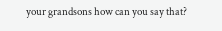your grandsons how can you say that?